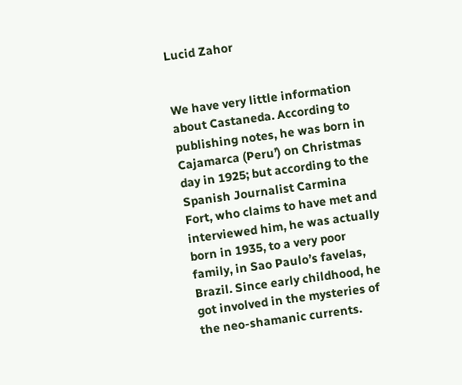Lucid Zahor


We have very little information about Castaneda. According to publishing notes, he was born in Cajamarca (Peru’) on Christmas day in 1925; but according to the Spanish Journalist Carmina Fort, who claims to have met and interviewed him, he was actually born in 1935, to a very poor family, in Sao Paulo’s favelas, Brazil. Since early childhood, he got involved in the mysteries of the neo-shamanic currents.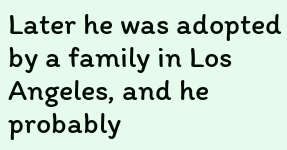Later he was adopted by a family in Los Angeles, and he probably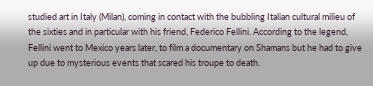studied art in Italy (Milan), coming in contact with the bubbling Italian cultural milieu of the sixties and in particular with his friend, Federico Fellini. According to the legend, Fellini went to Mexico years later, to film a documentary on Shamans but he had to give up due to mysterious events that scared his troupe to death.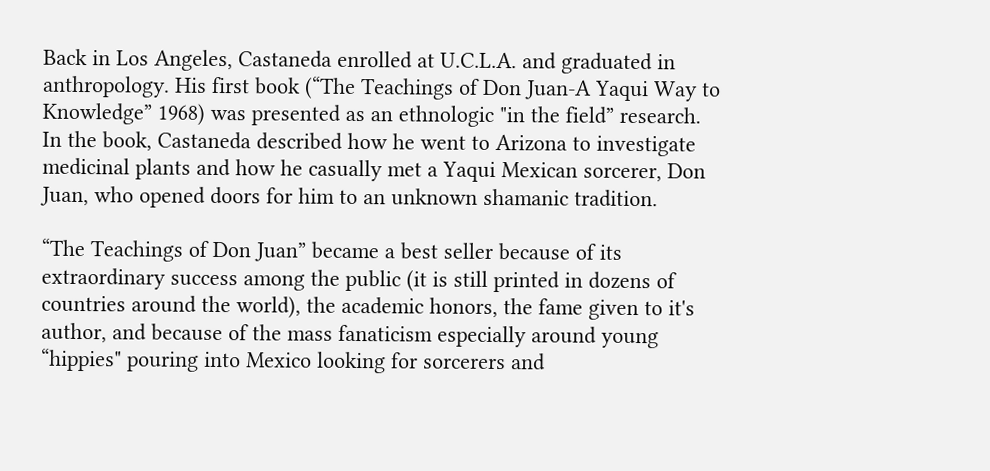Back in Los Angeles, Castaneda enrolled at U.C.L.A. and graduated in anthropology. His first book (“The Teachings of Don Juan-A Yaqui Way to Knowledge” 1968) was presented as an ethnologic "in the field” research. In the book, Castaneda described how he went to Arizona to investigate medicinal plants and how he casually met a Yaqui Mexican sorcerer, Don Juan, who opened doors for him to an unknown shamanic tradition.

“The Teachings of Don Juan” became a best seller because of its extraordinary success among the public (it is still printed in dozens of countries around the world), the academic honors, the fame given to it's author, and because of the mass fanaticism especially around young “hippies" pouring into Mexico looking for sorcerers and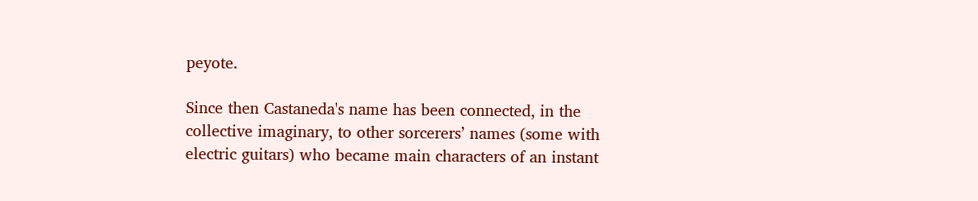peyote.

Since then Castaneda's name has been connected, in the collective imaginary, to other sorcerers’ names (some with electric guitars) who became main characters of an instant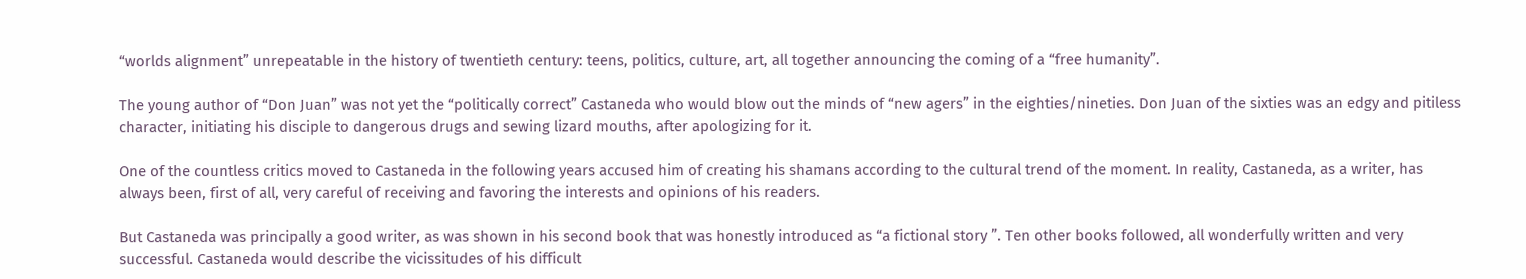“worlds alignment” unrepeatable in the history of twentieth century: teens, politics, culture, art, all together announcing the coming of a “free humanity”.

The young author of “Don Juan” was not yet the “politically correct” Castaneda who would blow out the minds of “new agers” in the eighties/nineties. Don Juan of the sixties was an edgy and pitiless character, initiating his disciple to dangerous drugs and sewing lizard mouths, after apologizing for it.

One of the countless critics moved to Castaneda in the following years accused him of creating his shamans according to the cultural trend of the moment. In reality, Castaneda, as a writer, has always been, first of all, very careful of receiving and favoring the interests and opinions of his readers.

But Castaneda was principally a good writer, as was shown in his second book that was honestly introduced as “a fictional story ”. Ten other books followed, all wonderfully written and very successful. Castaneda would describe the vicissitudes of his difficult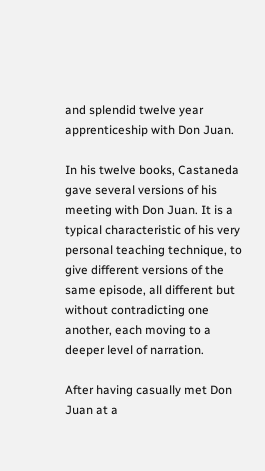and splendid twelve year apprenticeship with Don Juan.

In his twelve books, Castaneda gave several versions of his meeting with Don Juan. It is a typical characteristic of his very personal teaching technique, to give different versions of the same episode, all different but without contradicting one another, each moving to a deeper level of narration.

After having casually met Don Juan at a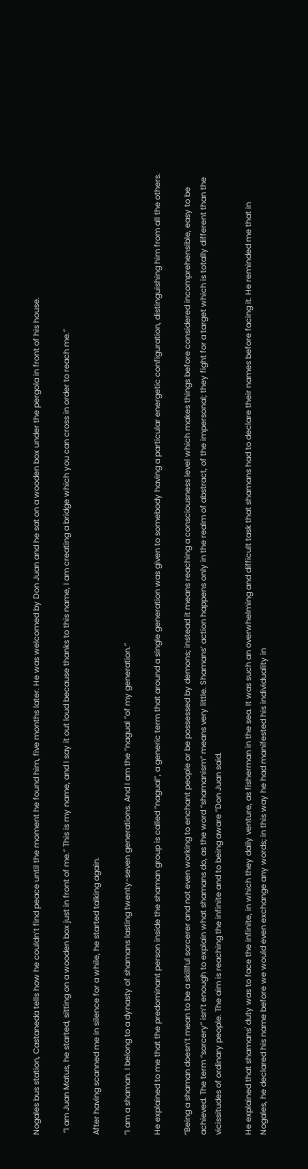Nogales bus station, Castaneda tells how he couldn’t find peace until the moment he found him, five months later. He was welcomed by Don Juan and he sat on a wooden box under the pergola in front of his house.

 “I am Juan Matus, he started, sitting on a wooden box just in front of me.” This is my name, and I say it out loud because thanks to this name, I am creating a bridge which you can cross in order to reach me.”

After having scanned me in silence for a while, he started talking again.

“I am a shaman. I belong to a dynasty of shamans lasting twenty-seven generations. And I am the “nagual ”of my generation.”

He explained to me that the predominant person inside the shaman group is called “nagual”, a generic term that around a single generation was given to somebody having a particular energetic configuration, distinguishing him from all the others.

“Being a shaman doesn’t mean to be a skillful sorcerer and not even working to enchant people or be possessed by demons; instead it means reaching a consciousness level which makes things before considered incomprehensible, easy to be achieved. The term “sorcery” isn’t enough to explain what shamans do, as the word “shamanism“ means very little. Shamans’ action happens only in the realm of abstract, of the impersonal; they fight for a target which is totally different than the vicissitudes of ordinary people. The aim is reaching the infinite and to being aware ”Don Juan said.

He explained that shamans' duty was to face the infinite, in which they daily venture, as fisherman in the sea. It was such an overwhelming and difficult task that shamans had to declare their names before facing it. He reminded me that in Nogales, he declared his name before we would even exchange any words; in this way he had manifested his individuality in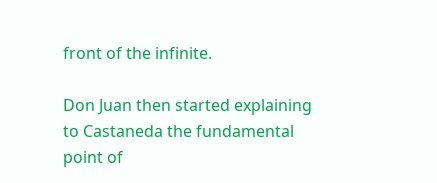front of the infinite.

Don Juan then started explaining to Castaneda the fundamental point of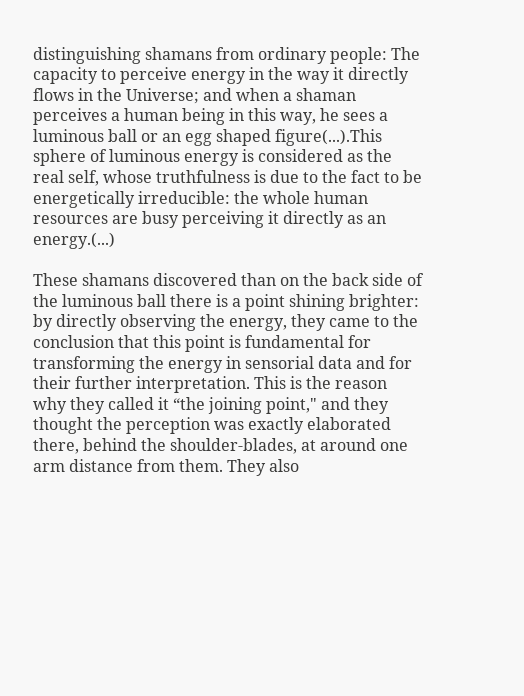distinguishing shamans from ordinary people: The capacity to perceive energy in the way it directly flows in the Universe; and when a shaman perceives a human being in this way, he sees a luminous ball or an egg shaped figure(...).This sphere of luminous energy is considered as the real self, whose truthfulness is due to the fact to be energetically irreducible: the whole human resources are busy perceiving it directly as an energy.(...)

These shamans discovered than on the back side of the luminous ball there is a point shining brighter: by directly observing the energy, they came to the conclusion that this point is fundamental for transforming the energy in sensorial data and for their further interpretation. This is the reason why they called it “the joining point," and they thought the perception was exactly elaborated there, behind the shoulder-blades, at around one arm distance from them. They also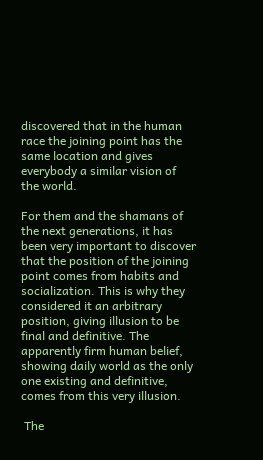discovered that in the human race the joining point has the same location and gives everybody a similar vision of the world.

For them and the shamans of the next generations, it has been very important to discover that the position of the joining point comes from habits and socialization. This is why they considered it an arbitrary position, giving illusion to be final and definitive. The apparently firm human belief, showing daily world as the only one existing and definitive, comes from this very illusion.

 The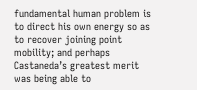fundamental human problem is to direct his own energy so as to recover joining point mobility; and perhaps Castaneda’s greatest merit was being able to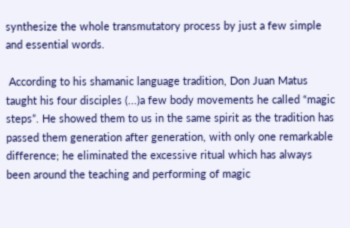synthesize the whole transmutatory process by just a few simple and essential words.

 According to his shamanic language tradition, Don Juan Matus taught his four disciples (...)a few body movements he called “magic steps”. He showed them to us in the same spirit as the tradition has passed them generation after generation, with only one remarkable difference; he eliminated the excessive ritual which has always been around the teaching and performing of magic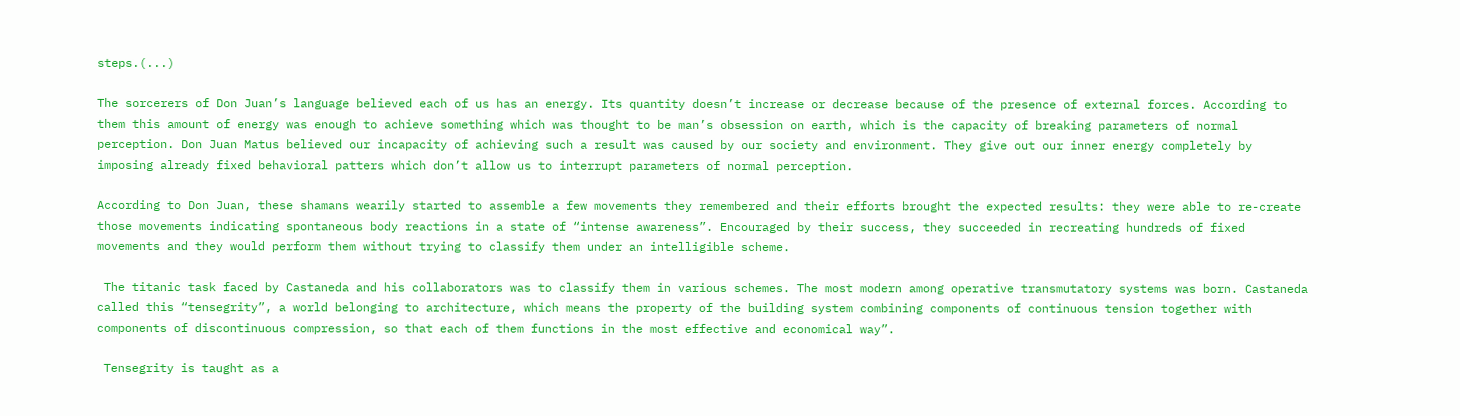steps.(...)

The sorcerers of Don Juan’s language believed each of us has an energy. Its quantity doesn’t increase or decrease because of the presence of external forces. According to them this amount of energy was enough to achieve something which was thought to be man’s obsession on earth, which is the capacity of breaking parameters of normal perception. Don Juan Matus believed our incapacity of achieving such a result was caused by our society and environment. They give out our inner energy completely by imposing already fixed behavioral patters which don’t allow us to interrupt parameters of normal perception.

According to Don Juan, these shamans wearily started to assemble a few movements they remembered and their efforts brought the expected results: they were able to re-create those movements indicating spontaneous body reactions in a state of “intense awareness”. Encouraged by their success, they succeeded in recreating hundreds of fixed  movements and they would perform them without trying to classify them under an intelligible scheme.

 The titanic task faced by Castaneda and his collaborators was to classify them in various schemes. The most modern among operative transmutatory systems was born. Castaneda called this “tensegrity”, a world belonging to architecture, which means the property of the building system combining components of continuous tension together with components of discontinuous compression, so that each of them functions in the most effective and economical way”.

 Tensegrity is taught as a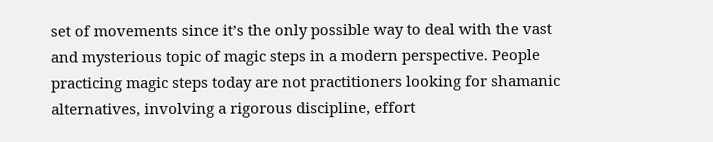set of movements since it’s the only possible way to deal with the vast and mysterious topic of magic steps in a modern perspective. People practicing magic steps today are not practitioners looking for shamanic alternatives, involving a rigorous discipline, effort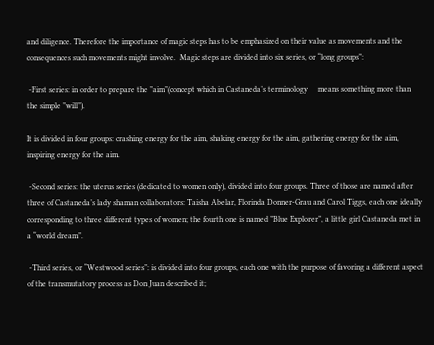and diligence. Therefore the importance of magic steps has to be emphasized on their value as movements and the consequences such movements might involve.  Magic steps are divided into six series, or “long groups”:

 -First series: in order to prepare the ”aim”(concept which in Castaneda’s terminology     means something more than the simple ”will”).

It is divided in four groups: crashing energy for the aim, shaking energy for the aim, gathering energy for the aim, inspiring energy for the aim.

 -Second series: the uterus series (dedicated to women only), divided into four groups. Three of those are named after three of Castaneda’s lady shaman collaborators: Taisha Abelar, Florinda Donner-Grau and Carol Tiggs, each one ideally corresponding to three different types of women; the fourth one is named ”Blue Explorer”, a little girl Castaneda met in a “world dream”.

 -Third series, or “Westwood series”: is divided into four groups, each one with the purpose of favoring a different aspect of the transmutatory process as Don Juan described it;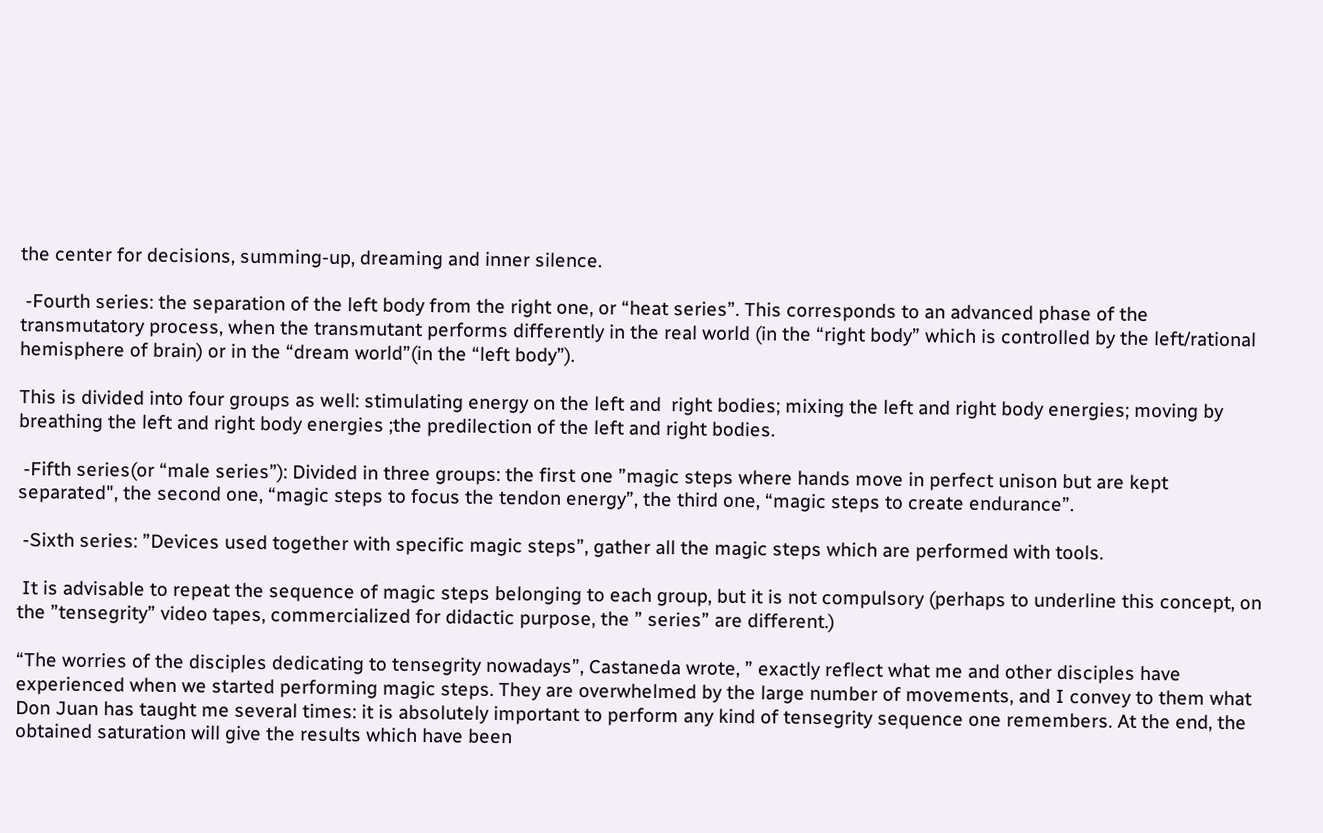the center for decisions, summing-up, dreaming and inner silence.

 -Fourth series: the separation of the left body from the right one, or “heat series”. This corresponds to an advanced phase of the transmutatory process, when the transmutant performs differently in the real world (in the “right body” which is controlled by the left/rational hemisphere of brain) or in the “dream world”(in the “left body”).

This is divided into four groups as well: stimulating energy on the left and  right bodies; mixing the left and right body energies; moving by breathing the left and right body energies ;the predilection of the left and right bodies.

 -Fifth series(or “male series”): Divided in three groups: the first one ”magic steps where hands move in perfect unison but are kept separated", the second one, “magic steps to focus the tendon energy”, the third one, “magic steps to create endurance”.

 -Sixth series: ”Devices used together with specific magic steps”, gather all the magic steps which are performed with tools.

 It is advisable to repeat the sequence of magic steps belonging to each group, but it is not compulsory (perhaps to underline this concept, on the ”tensegrity” video tapes, commercialized for didactic purpose, the ” series” are different.)

“The worries of the disciples dedicating to tensegrity nowadays”, Castaneda wrote, ” exactly reflect what me and other disciples have experienced when we started performing magic steps. They are overwhelmed by the large number of movements, and I convey to them what Don Juan has taught me several times: it is absolutely important to perform any kind of tensegrity sequence one remembers. At the end, the obtained saturation will give the results which have been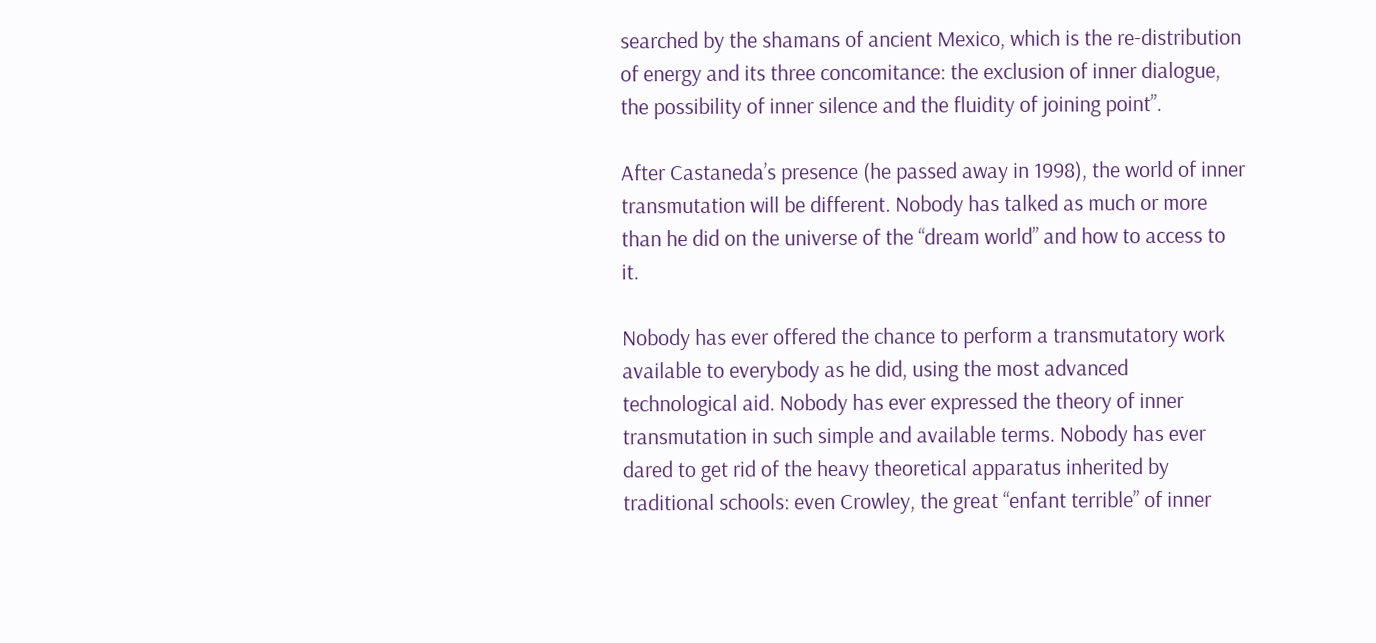searched by the shamans of ancient Mexico, which is the re-distribution of energy and its three concomitance: the exclusion of inner dialogue, the possibility of inner silence and the fluidity of joining point”.

After Castaneda’s presence (he passed away in 1998), the world of inner transmutation will be different. Nobody has talked as much or more than he did on the universe of the “dream world” and how to access to it.

Nobody has ever offered the chance to perform a transmutatory work available to everybody as he did, using the most advanced technological aid. Nobody has ever expressed the theory of inner transmutation in such simple and available terms. Nobody has ever dared to get rid of the heavy theoretical apparatus inherited by traditional schools: even Crowley, the great “enfant terrible” of inner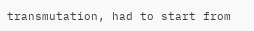transmutation, had to start from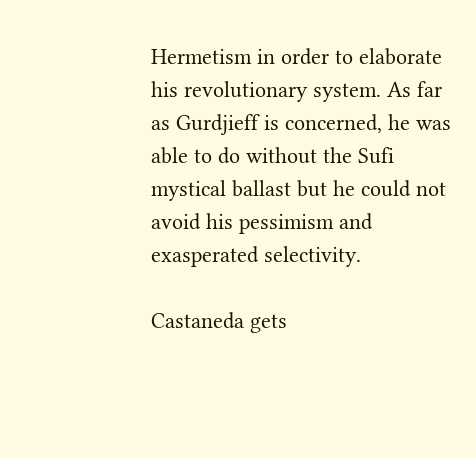Hermetism in order to elaborate his revolutionary system. As far as Gurdjieff is concerned, he was able to do without the Sufi mystical ballast but he could not avoid his pessimism and exasperated selectivity.

Castaneda gets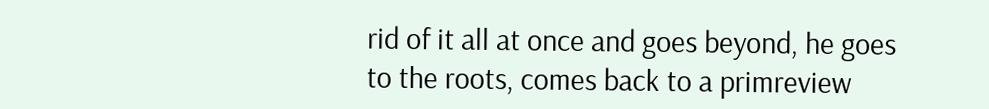rid of it all at once and goes beyond, he goes to the roots, comes back to a primreview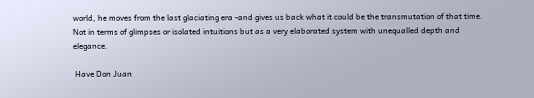world, he moves from the last glaciating era -and gives us back what it could be the transmutation of that time. Not in terms of glimpses or isolated intuitions but as a very elaborated system with unequalled depth and elegance.

 Have Don Juan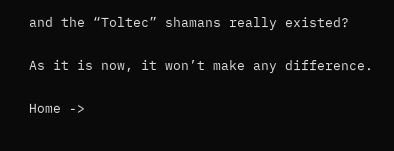and the “Toltec” shamans really existed?

As it is now, it won’t make any difference.

Home ->